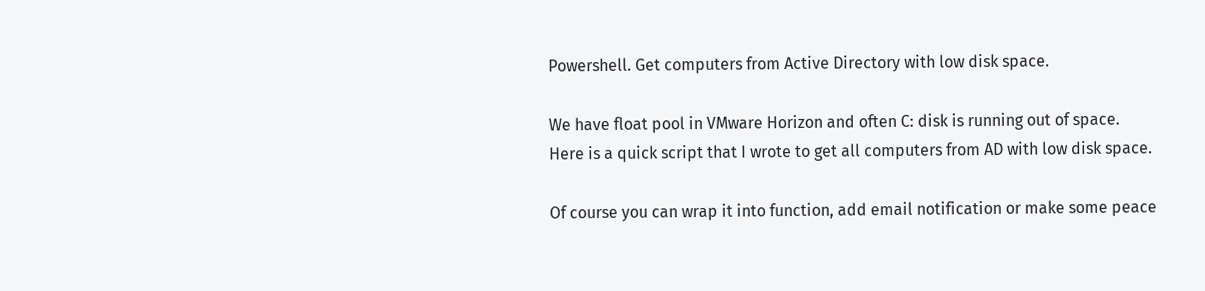Powershell. Get computers from Active Directory with low disk space.

We have float pool in VMware Horizon and often C: disk is running out of space.
Here is a quick script that I wrote to get all computers from AD with low disk space.

Of course you can wrap it into function, add email notification or make some peace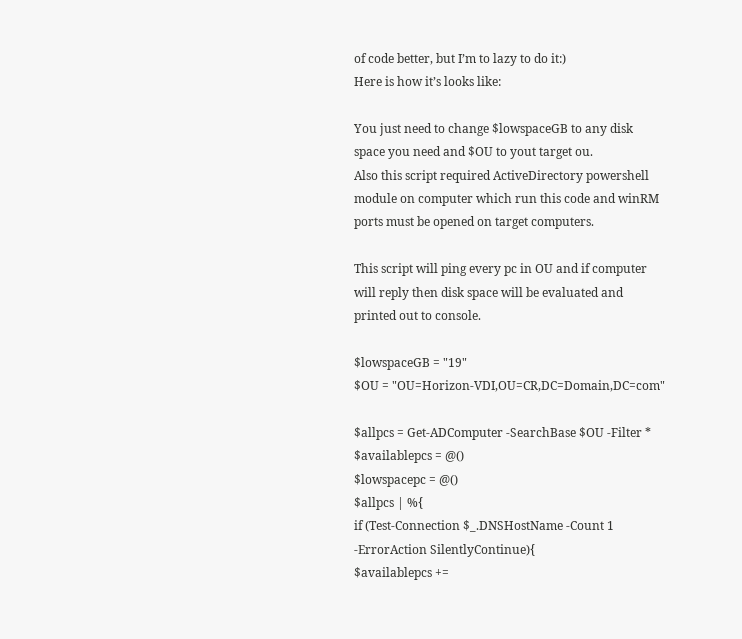of code better, but I’m to lazy to do it:)
Here is how it’s looks like:

You just need to change $lowspaceGB to any disk space you need and $OU to yout target ou.
Also this script required ActiveDirectory powershell module on computer which run this code and winRM ports must be opened on target computers.

This script will ping every pc in OU and if computer will reply then disk space will be evaluated and printed out to console.

$lowspaceGB = "19"
$OU = "OU=Horizon-VDI,OU=CR,DC=Domain,DC=com"

$allpcs = Get-ADComputer -SearchBase $OU -Filter *
$availablepcs = @()
$lowspacepc = @()
$allpcs | %{
if (Test-Connection $_.DNSHostName -Count 1 -ErrorAction SilentlyContinue){
$availablepcs +=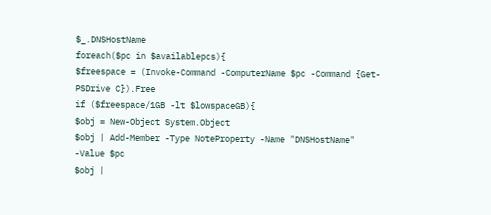$_.DNSHostName
foreach($pc in $availablepcs){
$freespace = (Invoke-Command -ComputerName $pc -Command {Get-PSDrive C}).Free
if ($freespace/1GB -lt $lowspaceGB){
$obj = New-Object System.Object
$obj | Add-Member -Type NoteProperty -Name "DNSHostName" -Value $pc
$obj |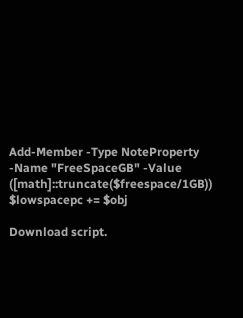Add-Member -Type NoteProperty -Name "FreeSpaceGB" -Value ([math]::truncate($freespace/1GB))
$lowspacepc += $obj

Download script.